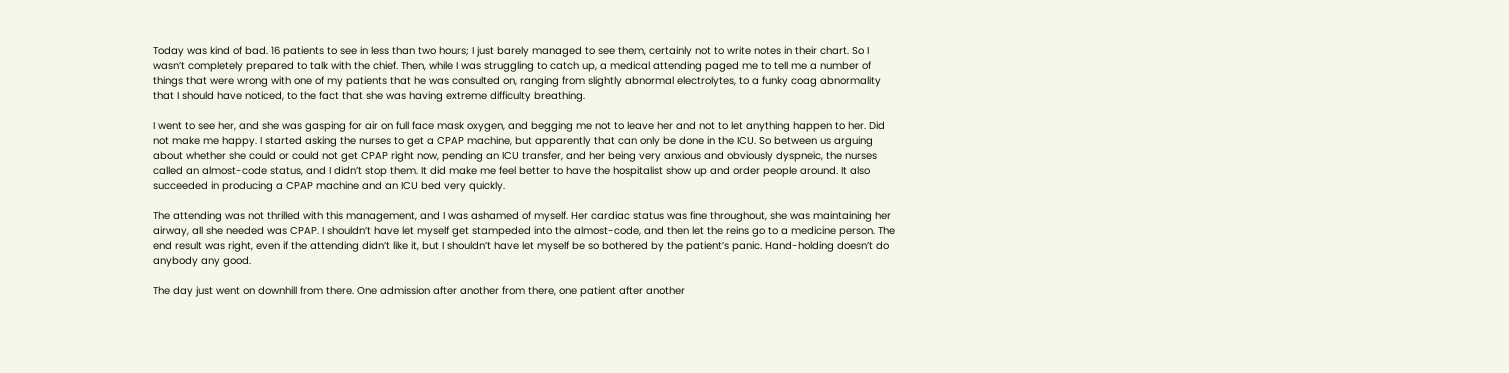Today was kind of bad. 16 patients to see in less than two hours; I just barely managed to see them, certainly not to write notes in their chart. So I wasn’t completely prepared to talk with the chief. Then, while I was struggling to catch up, a medical attending paged me to tell me a number of things that were wrong with one of my patients that he was consulted on, ranging from slightly abnormal electrolytes, to a funky coag abnormality that I should have noticed, to the fact that she was having extreme difficulty breathing.

I went to see her, and she was gasping for air on full face mask oxygen, and begging me not to leave her and not to let anything happen to her. Did not make me happy. I started asking the nurses to get a CPAP machine, but apparently that can only be done in the ICU. So between us arguing about whether she could or could not get CPAP right now, pending an ICU transfer, and her being very anxious and obviously dyspneic, the nurses called an almost-code status, and I didn’t stop them. It did make me feel better to have the hospitalist show up and order people around. It also succeeded in producing a CPAP machine and an ICU bed very quickly.

The attending was not thrilled with this management, and I was ashamed of myself. Her cardiac status was fine throughout, she was maintaining her airway, all she needed was CPAP. I shouldn’t have let myself get stampeded into the almost-code, and then let the reins go to a medicine person. The end result was right, even if the attending didn’t like it, but I shouldn’t have let myself be so bothered by the patient’s panic. Hand-holding doesn’t do anybody any good.

The day just went on downhill from there. One admission after another from there, one patient after another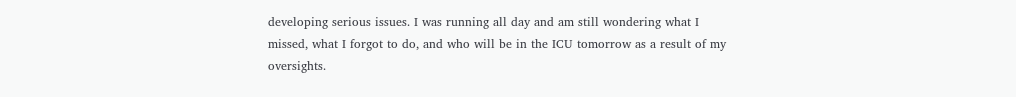developing serious issues. I was running all day and am still wondering what I missed, what I forgot to do, and who will be in the ICU tomorrow as a result of my oversights.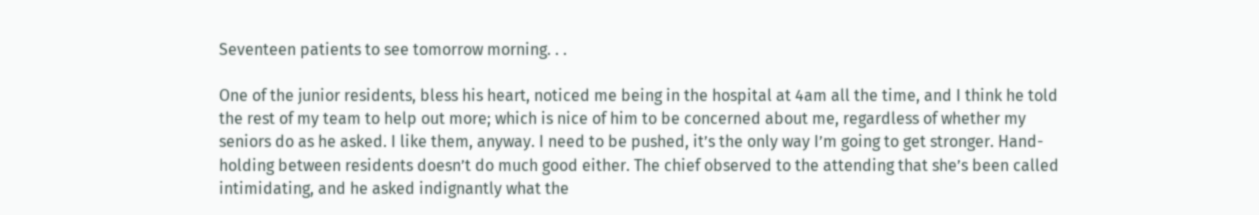Seventeen patients to see tomorrow morning. . .

One of the junior residents, bless his heart, noticed me being in the hospital at 4am all the time, and I think he told the rest of my team to help out more; which is nice of him to be concerned about me, regardless of whether my seniors do as he asked. I like them, anyway. I need to be pushed, it’s the only way I’m going to get stronger. Hand-holding between residents doesn’t do much good either. The chief observed to the attending that she’s been called intimidating, and he asked indignantly what the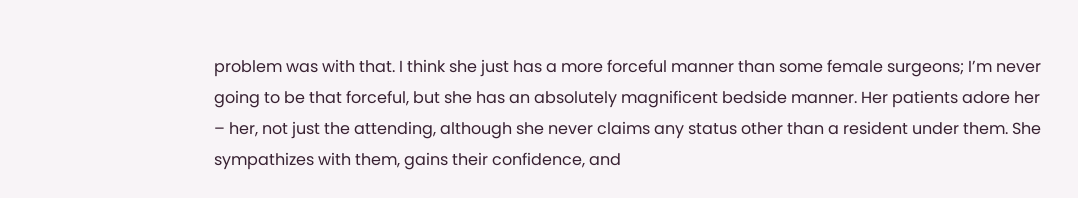problem was with that. I think she just has a more forceful manner than some female surgeons; I’m never going to be that forceful, but she has an absolutely magnificent bedside manner. Her patients adore her – her, not just the attending, although she never claims any status other than a resident under them. She sympathizes with them, gains their confidence, and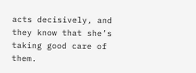acts decisively, and they know that she’s taking good care of them.